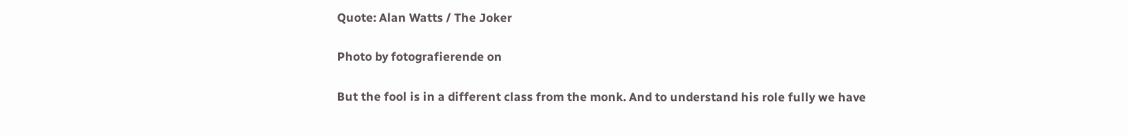Quote: Alan Watts / The Joker

Photo by fotografierende on

But the fool is in a different class from the monk. And to understand his role fully we have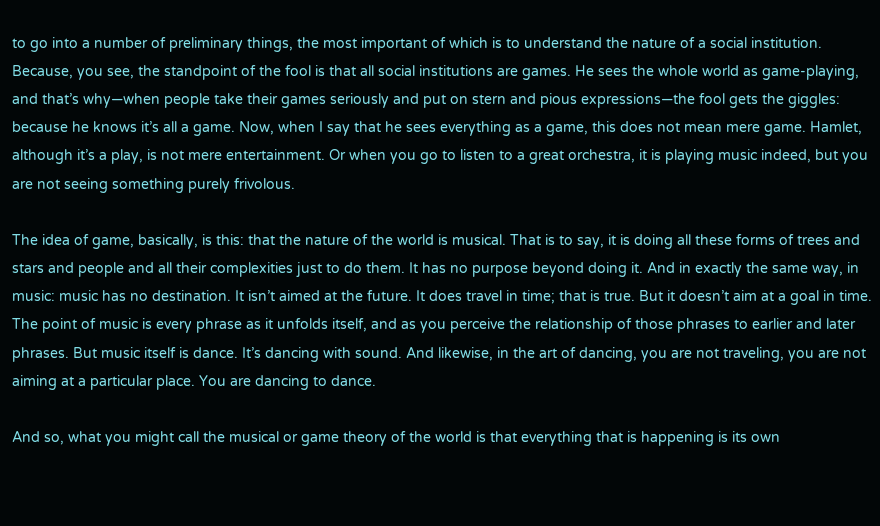to go into a number of preliminary things, the most important of which is to understand the nature of a social institution. Because, you see, the standpoint of the fool is that all social institutions are games. He sees the whole world as game-playing, and that’s why—when people take their games seriously and put on stern and pious expressions—the fool gets the giggles: because he knows it’s all a game. Now, when I say that he sees everything as a game, this does not mean mere game. Hamlet, although it’s a play, is not mere entertainment. Or when you go to listen to a great orchestra, it is playing music indeed, but you are not seeing something purely frivolous.

The idea of game, basically, is this: that the nature of the world is musical. That is to say, it is doing all these forms of trees and stars and people and all their complexities just to do them. It has no purpose beyond doing it. And in exactly the same way, in music: music has no destination. It isn’t aimed at the future. It does travel in time; that is true. But it doesn’t aim at a goal in time. The point of music is every phrase as it unfolds itself, and as you perceive the relationship of those phrases to earlier and later phrases. But music itself is dance. It’s dancing with sound. And likewise, in the art of dancing, you are not traveling, you are not aiming at a particular place. You are dancing to dance.

And so, what you might call the musical or game theory of the world is that everything that is happening is its own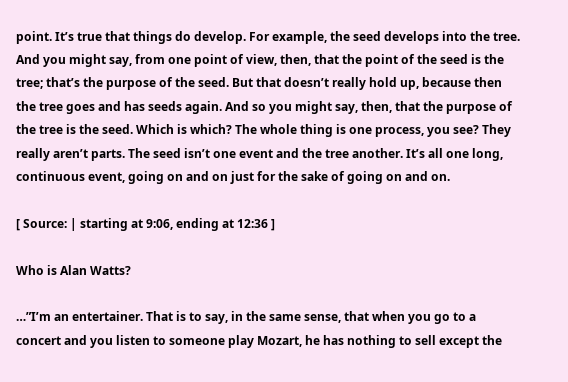point. It’s true that things do develop. For example, the seed develops into the tree. And you might say, from one point of view, then, that the point of the seed is the tree; that’s the purpose of the seed. But that doesn’t really hold up, because then the tree goes and has seeds again. And so you might say, then, that the purpose of the tree is the seed. Which is which? The whole thing is one process, you see? They really aren’t parts. The seed isn’t one event and the tree another. It’s all one long, continuous event, going on and on just for the sake of going on and on.

[ Source: | starting at 9:06, ending at 12:36 ]

Who is Alan Watts?

…”I’m an entertainer. That is to say, in the same sense, that when you go to a concert and you listen to someone play Mozart, he has nothing to sell except the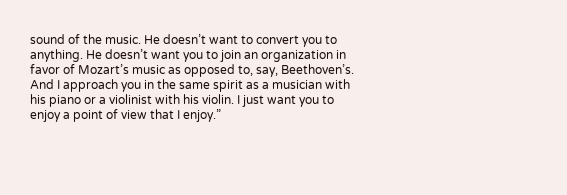sound of the music. He doesn’t want to convert you to anything. He doesn’t want you to join an organization in favor of Mozart’s music as opposed to, say, Beethoven’s. And I approach you in the same spirit as a musician with his piano or a violinist with his violin. I just want you to enjoy a point of view that I enjoy.”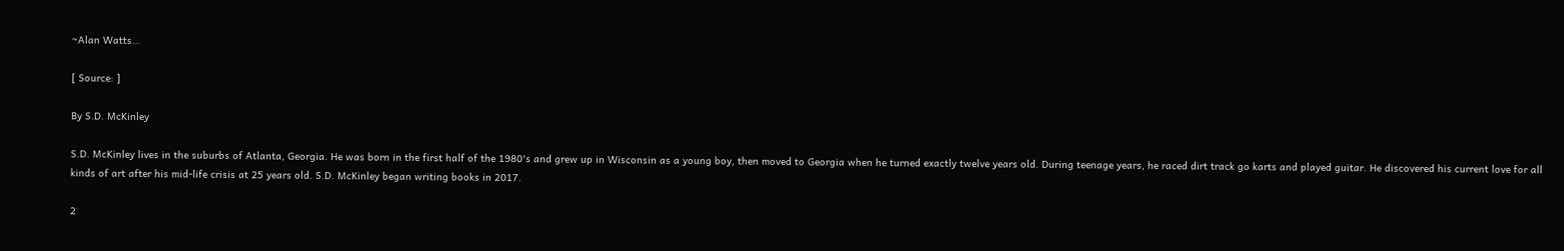~Alan Watts…

[ Source: ]

By S.D. McKinley

S.D. McKinley lives in the suburbs of Atlanta, Georgia. He was born in the first half of the 1980's and grew up in Wisconsin as a young boy, then moved to Georgia when he turned exactly twelve years old. During teenage years, he raced dirt track go karts and played guitar. He discovered his current love for all kinds of art after his mid-life crisis at 25 years old. S.D. McKinley began writing books in 2017.

2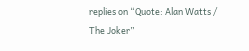replies on “Quote: Alan Watts / The Joker”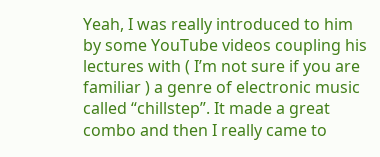Yeah, I was really introduced to him by some YouTube videos coupling his lectures with ( I’m not sure if you are familiar ) a genre of electronic music called “chillstep”. It made a great combo and then I really came to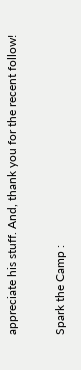appreciate his stuff. And, thank you for the recent follow!

Spark the Camp :